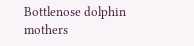Bottlenose dolphin mothers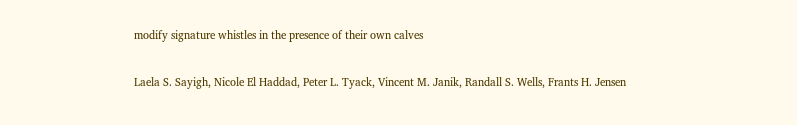modify signature whistles in the presence of their own calves

Laela S. Sayigh, Nicole El Haddad, Peter L. Tyack, Vincent M. Janik, Randall S. Wells, Frants H. Jensen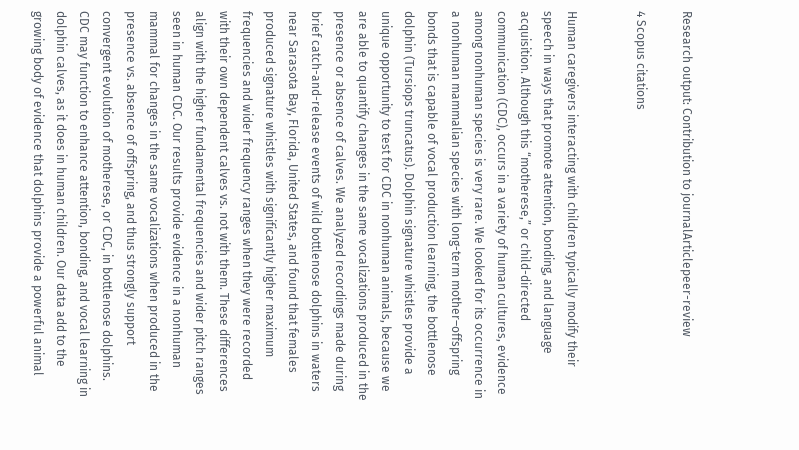Research output: Contribution to journalArticlepeer-review

4 Scopus citations


Human caregivers interacting with children typically modify their speech in ways that promote attention, bonding, and language acquisition. Although this “motherese,” or child-directed communication (CDC), occurs in a variety of human cultures, evidence among nonhuman species is very rare. We looked for its occurrence in a nonhuman mammalian species with long-term mother–offspring bonds that is capable of vocal production learning, the bottlenose dolphin (Tursiops truncatus). Dolphin signature whistles provide a unique opportunity to test for CDC in nonhuman animals, because we are able to quantify changes in the same vocalizations produced in the presence or absence of calves. We analyzed recordings made during brief catch-and-release events of wild bottlenose dolphins in waters near Sarasota Bay, Florida, United States, and found that females produced signature whistles with significantly higher maximum frequencies and wider frequency ranges when they were recorded with their own dependent calves vs. not with them. These differences align with the higher fundamental frequencies and wider pitch ranges seen in human CDC. Our results provide evidence in a nonhuman mammal for changes in the same vocalizations when produced in the presence vs. absence of offspring, and thus strongly support convergent evolution of motherese, or CDC, in bottlenose dolphins. CDC may function to enhance attention, bonding, and vocal learning in dolphin calves, as it does in human children. Our data add to the growing body of evidence that dolphins provide a powerful animal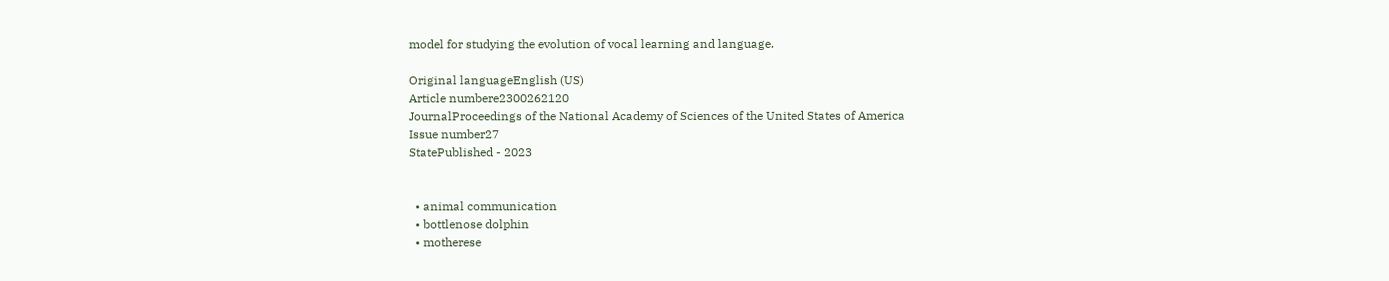model for studying the evolution of vocal learning and language.

Original languageEnglish (US)
Article numbere2300262120
JournalProceedings of the National Academy of Sciences of the United States of America
Issue number27
StatePublished - 2023


  • animal communication
  • bottlenose dolphin
  • motherese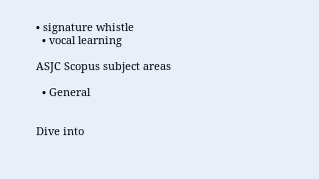• signature whistle
  • vocal learning

ASJC Scopus subject areas

  • General


Dive into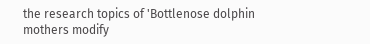the research topics of 'Bottlenose dolphin mothers modify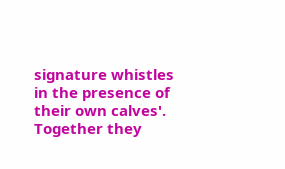signature whistles in the presence of their own calves'. Together they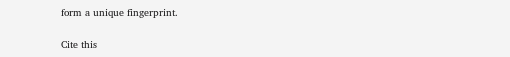form a unique fingerprint.

Cite this